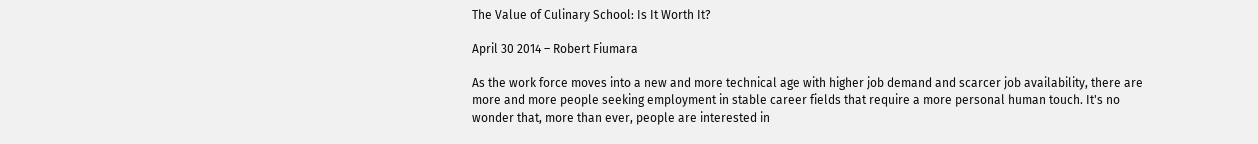The Value of Culinary School: Is It Worth It?

April 30 2014 – Robert Fiumara

As the work force moves into a new and more technical age with higher job demand and scarcer job availability, there are more and more people seeking employment in stable career fields that require a more personal human touch. It's no wonder that, more than ever, people are interested in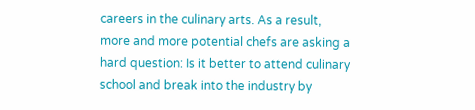careers in the culinary arts. As a result, more and more potential chefs are asking a hard question: Is it better to attend culinary school and break into the industry by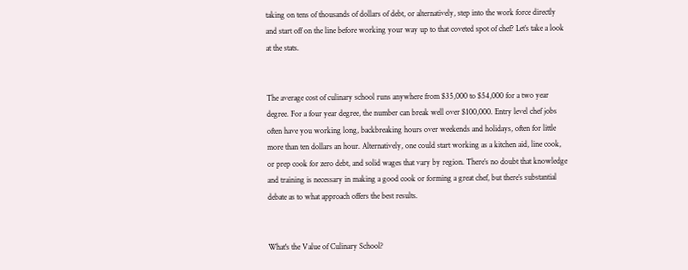taking on tens of thousands of dollars of debt, or alternatively, step into the work force directly and start off on the line before working your way up to that coveted spot of chef? Let’s take a look at the stats.


The average cost of culinary school runs anywhere from $35,000 to $54,000 for a two year degree. For a four year degree, the number can break well over $100,000. Entry level chef jobs often have you working long, backbreaking hours over weekends and holidays, often for little more than ten dollars an hour. Alternatively, one could start working as a kitchen aid, line cook, or prep cook for zero debt, and solid wages that vary by region. There’s no doubt that knowledge and training is necessary in making a good cook or forming a great chef, but there’s substantial debate as to what approach offers the best results.


What's the Value of Culinary School?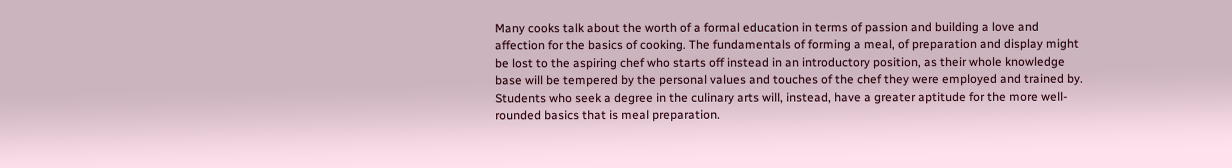Many cooks talk about the worth of a formal education in terms of passion and building a love and affection for the basics of cooking. The fundamentals of forming a meal, of preparation and display might be lost to the aspiring chef who starts off instead in an introductory position, as their whole knowledge base will be tempered by the personal values and touches of the chef they were employed and trained by. Students who seek a degree in the culinary arts will, instead, have a greater aptitude for the more well-rounded basics that is meal preparation.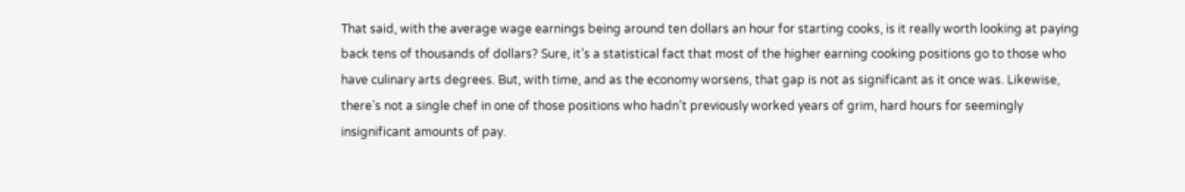That said, with the average wage earnings being around ten dollars an hour for starting cooks, is it really worth looking at paying back tens of thousands of dollars? Sure, it’s a statistical fact that most of the higher earning cooking positions go to those who have culinary arts degrees. But, with time, and as the economy worsens, that gap is not as significant as it once was. Likewise, there’s not a single chef in one of those positions who hadn’t previously worked years of grim, hard hours for seemingly insignificant amounts of pay.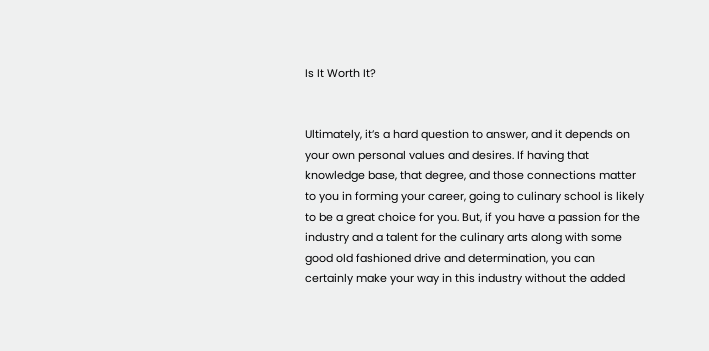Is It Worth It?


Ultimately, it’s a hard question to answer, and it depends on your own personal values and desires. If having that knowledge base, that degree, and those connections matter to you in forming your career, going to culinary school is likely to be a great choice for you. But, if you have a passion for the industry and a talent for the culinary arts along with some good old fashioned drive and determination, you can certainly make your way in this industry without the added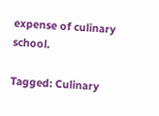expense of culinary school.

Tagged: Culinary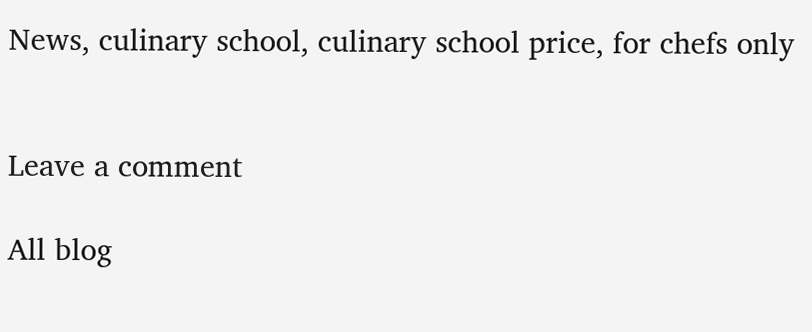News, culinary school, culinary school price, for chefs only


Leave a comment

All blog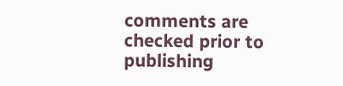comments are checked prior to publishing